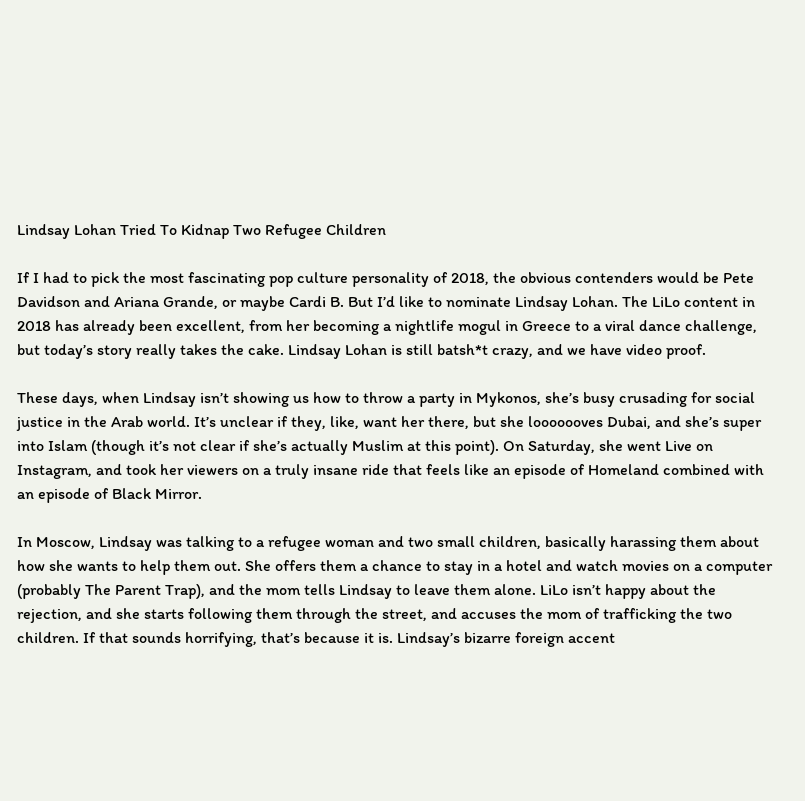Lindsay Lohan Tried To Kidnap Two Refugee Children

If I had to pick the most fascinating pop culture personality of 2018, the obvious contenders would be Pete Davidson and Ariana Grande, or maybe Cardi B. But I’d like to nominate Lindsay Lohan. The LiLo content in 2018 has already been excellent, from her becoming a nightlife mogul in Greece to a viral dance challenge, but today’s story really takes the cake. Lindsay Lohan is still batsh*t crazy, and we have video proof.

These days, when Lindsay isn’t showing us how to throw a party in Mykonos, she’s busy crusading for social justice in the Arab world. It’s unclear if they, like, want her there, but she looooooves Dubai, and she’s super into Islam (though it’s not clear if she’s actually Muslim at this point). On Saturday, she went Live on Instagram, and took her viewers on a truly insane ride that feels like an episode of Homeland combined with an episode of Black Mirror.

In Moscow, Lindsay was talking to a refugee woman and two small children, basically harassing them about how she wants to help them out. She offers them a chance to stay in a hotel and watch movies on a computer (probably The Parent Trap), and the mom tells Lindsay to leave them alone. LiLo isn’t happy about the rejection, and she starts following them through the street, and accuses the mom of trafficking the two children. If that sounds horrifying, that’s because it is. Lindsay’s bizarre foreign accent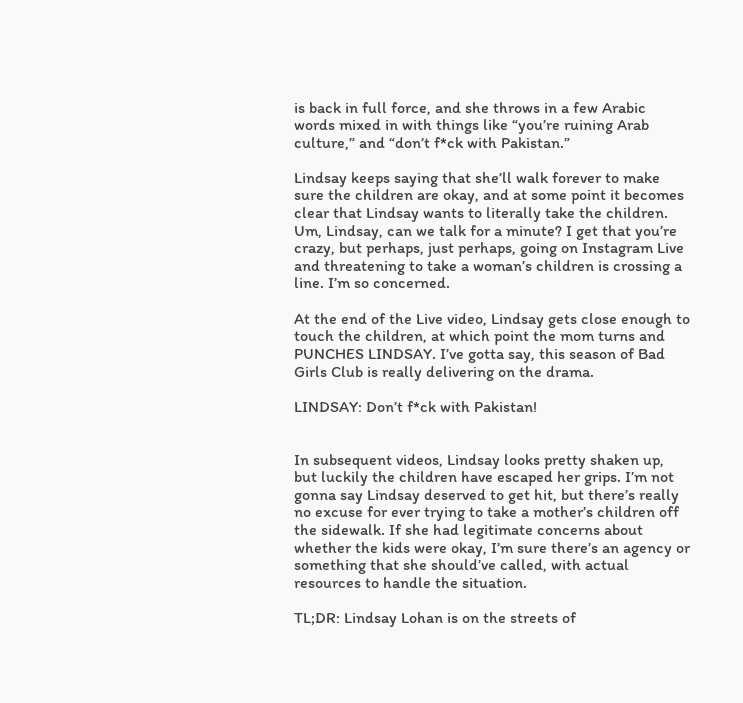is back in full force, and she throws in a few Arabic words mixed in with things like “you’re ruining Arab culture,” and “don’t f*ck with Pakistan.”

Lindsay keeps saying that she’ll walk forever to make sure the children are okay, and at some point it becomes clear that Lindsay wants to literally take the children. Um, Lindsay, can we talk for a minute? I get that you’re crazy, but perhaps, just perhaps, going on Instagram Live and threatening to take a woman’s children is crossing a line. I’m so concerned.

At the end of the Live video, Lindsay gets close enough to touch the children, at which point the mom turns and PUNCHES LINDSAY. I’ve gotta say, this season of Bad Girls Club is really delivering on the drama.

LINDSAY: Don’t f*ck with Pakistan!


In subsequent videos, Lindsay looks pretty shaken up, but luckily the children have escaped her grips. I’m not gonna say Lindsay deserved to get hit, but there’s really no excuse for ever trying to take a mother’s children off the sidewalk. If she had legitimate concerns about whether the kids were okay, I’m sure there’s an agency or something that she should’ve called, with actual resources to handle the situation.

TL;DR: Lindsay Lohan is on the streets of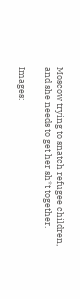Moscow trying to snatch refugee children, and she needs to get her sh*t together.

Images: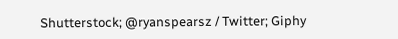Shutterstock; @ryanspearsz / Twitter; Giphy